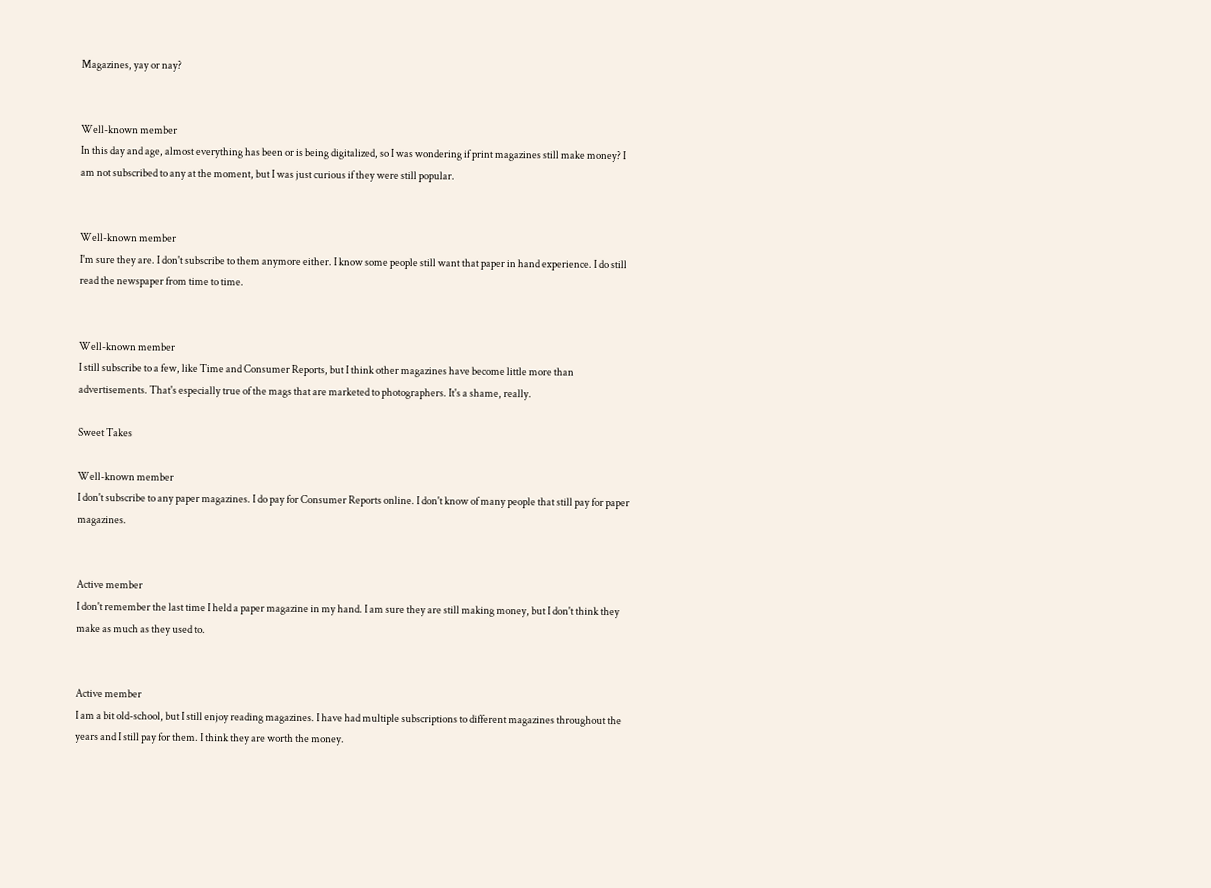Magazines, yay or nay?


Well-known member
In this day and age, almost everything has been or is being digitalized, so I was wondering if print magazines still make money? I am not subscribed to any at the moment, but I was just curious if they were still popular.


Well-known member
I'm sure they are. I don't subscribe to them anymore either. I know some people still want that paper in hand experience. I do still read the newspaper from time to time.


Well-known member
I still subscribe to a few, like Time and Consumer Reports, but I think other magazines have become little more than advertisements. That's especially true of the mags that are marketed to photographers. It's a shame, really.

Sweet Takes

Well-known member
I don't subscribe to any paper magazines. I do pay for Consumer Reports online. I don't know of many people that still pay for paper magazines.


Active member
I don't remember the last time I held a paper magazine in my hand. I am sure they are still making money, but I don't think they make as much as they used to.


Active member
I am a bit old-school, but I still enjoy reading magazines. I have had multiple subscriptions to different magazines throughout the years and I still pay for them. I think they are worth the money.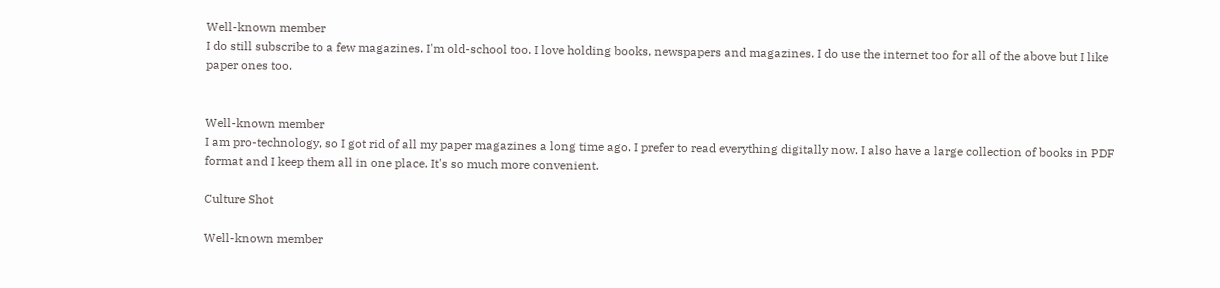Well-known member
I do still subscribe to a few magazines. I'm old-school too. I love holding books, newspapers and magazines. I do use the internet too for all of the above but I like paper ones too.


Well-known member
I am pro-technology, so I got rid of all my paper magazines a long time ago. I prefer to read everything digitally now. I also have a large collection of books in PDF format and I keep them all in one place. It's so much more convenient.

Culture Shot

Well-known member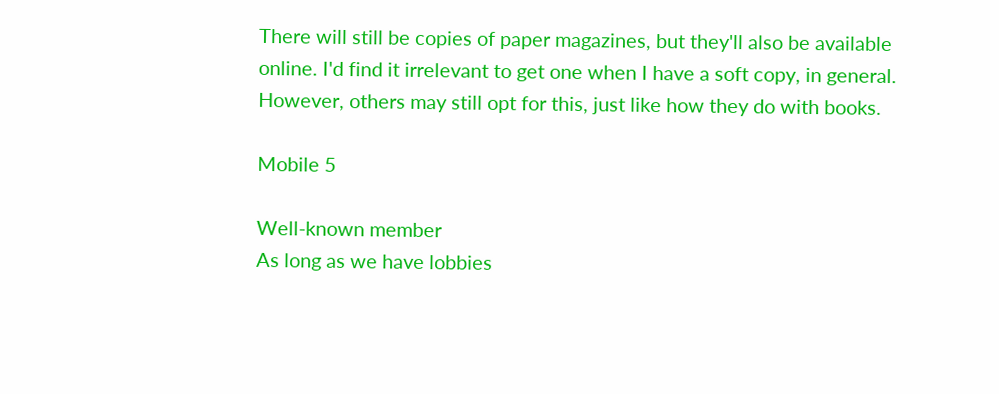There will still be copies of paper magazines, but they'll also be available online. I'd find it irrelevant to get one when I have a soft copy, in general. However, others may still opt for this, just like how they do with books.

Mobile 5

Well-known member
As long as we have lobbies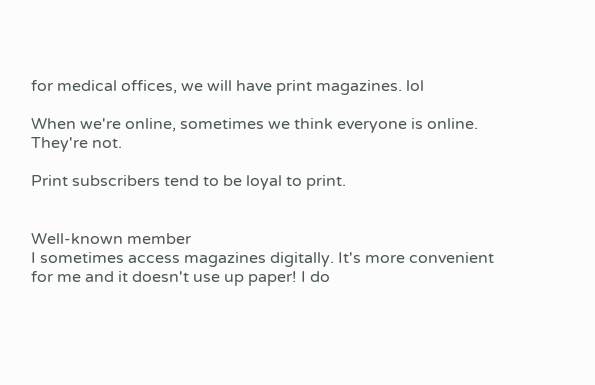for medical offices, we will have print magazines. lol

When we're online, sometimes we think everyone is online. They're not.

Print subscribers tend to be loyal to print.


Well-known member
I sometimes access magazines digitally. It's more convenient for me and it doesn't use up paper! I do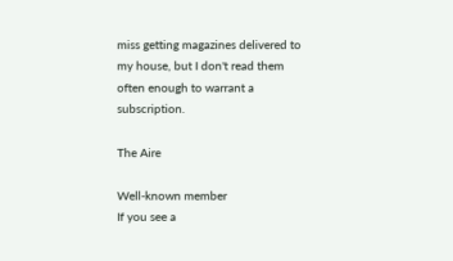miss getting magazines delivered to my house, but I don't read them often enough to warrant a subscription.

The Aire

Well-known member
If you see a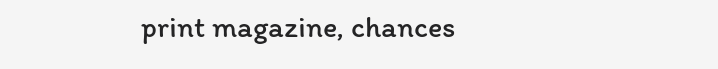print magazine, chances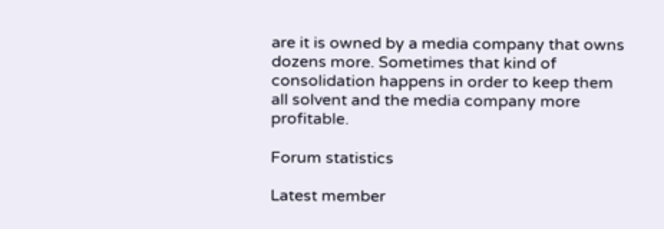are it is owned by a media company that owns dozens more. Sometimes that kind of consolidation happens in order to keep them all solvent and the media company more profitable.

Forum statistics

Latest member